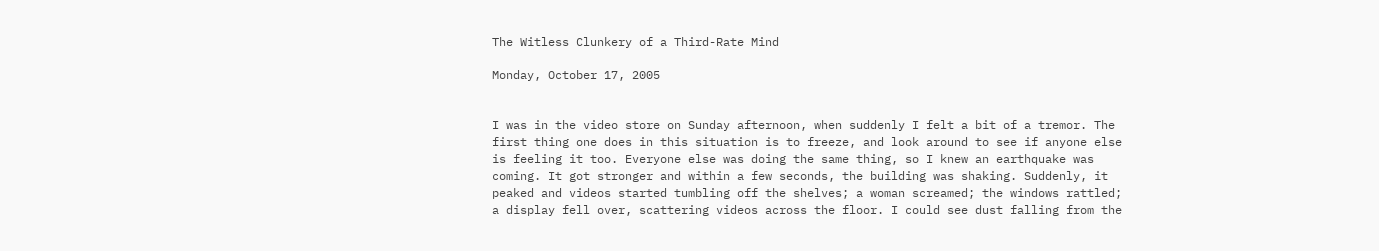The Witless Clunkery of a Third-Rate Mind

Monday, October 17, 2005


I was in the video store on Sunday afternoon, when suddenly I felt a bit of a tremor. The first thing one does in this situation is to freeze, and look around to see if anyone else is feeling it too. Everyone else was doing the same thing, so I knew an earthquake was coming. It got stronger and within a few seconds, the building was shaking. Suddenly, it peaked and videos started tumbling off the shelves; a woman screamed; the windows rattled; a display fell over, scattering videos across the floor. I could see dust falling from the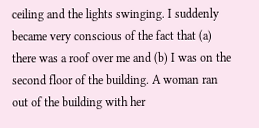ceiling and the lights swinging. I suddenly became very conscious of the fact that (a) there was a roof over me and (b) I was on the second floor of the building. A woman ran out of the building with her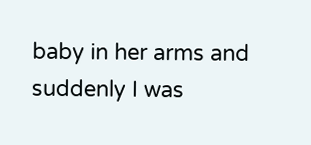baby in her arms and suddenly I was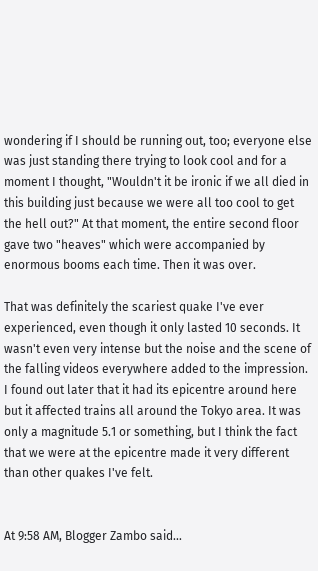wondering if I should be running out, too; everyone else was just standing there trying to look cool and for a moment I thought, "Wouldn't it be ironic if we all died in this building just because we were all too cool to get the hell out?" At that moment, the entire second floor gave two "heaves" which were accompanied by enormous booms each time. Then it was over.

That was definitely the scariest quake I've ever experienced, even though it only lasted 10 seconds. It wasn't even very intense but the noise and the scene of the falling videos everywhere added to the impression. I found out later that it had its epicentre around here but it affected trains all around the Tokyo area. It was only a magnitude 5.1 or something, but I think the fact that we were at the epicentre made it very different than other quakes I've felt.


At 9:58 AM, Blogger Zambo said...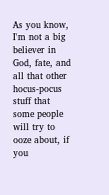As you know, I'm not a big believer in God, fate, and all that other hocus-pocus stuff that some people will try to ooze about, if you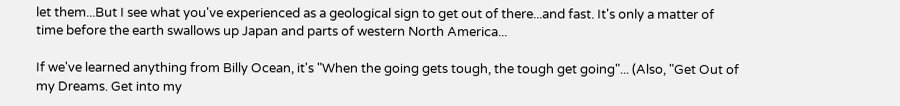let them...But I see what you've experienced as a geological sign to get out of there...and fast. It's only a matter of time before the earth swallows up Japan and parts of western North America...

If we've learned anything from Billy Ocean, it's "When the going gets tough, the tough get going"... (Also, "Get Out of my Dreams. Get into my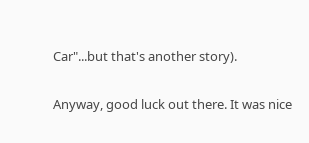Car"...but that's another story).

Anyway, good luck out there. It was nice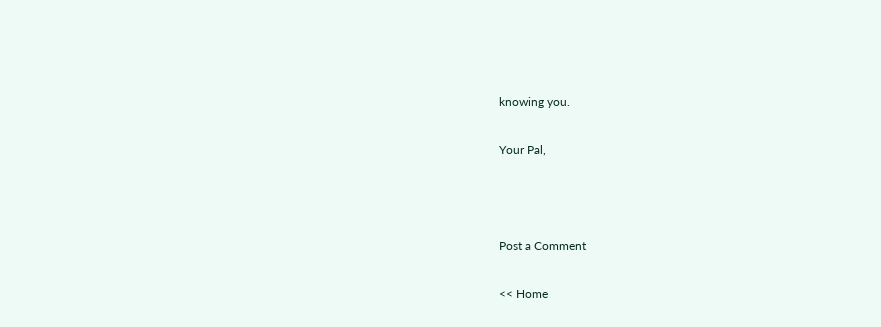knowing you.

Your Pal,



Post a Comment

<< Home